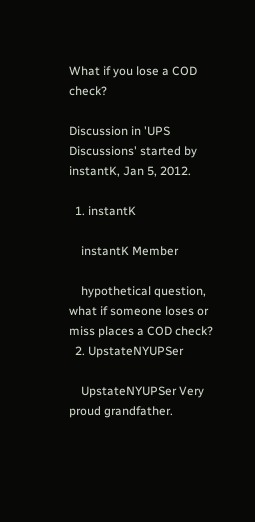What if you lose a COD check?

Discussion in 'UPS Discussions' started by instantK, Jan 5, 2012.

  1. instantK

    instantK Member

    hypothetical question, what if someone loses or miss places a COD check?
  2. UpstateNYUPSer

    UpstateNYUPSer Very proud grandfather.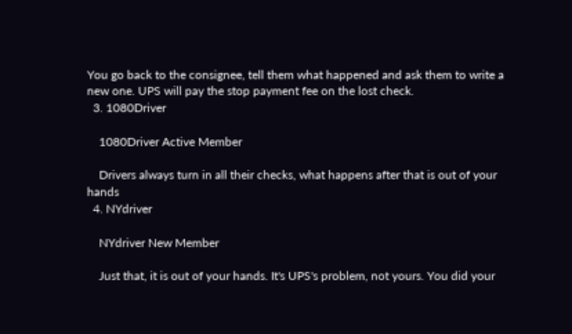You go back to the consignee, tell them what happened and ask them to write a new one. UPS will pay the stop payment fee on the lost check.
  3. 1080Driver

    1080Driver Active Member

    Drivers always turn in all their checks, what happens after that is out of your hands
  4. NYdriver

    NYdriver New Member

    Just that, it is out of your hands. It's UPS's problem, not yours. You did your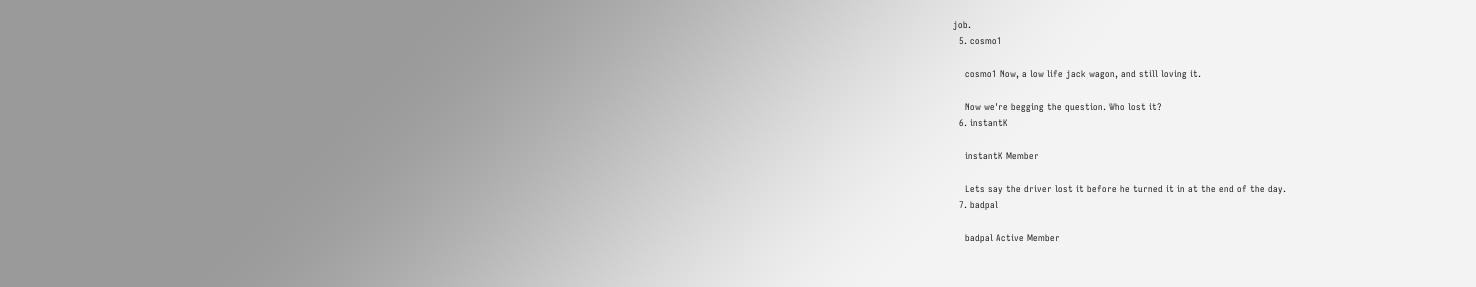job.
  5. cosmo1

    cosmo1 Now, a low life jack wagon, and still loving it.

    Now we're begging the question. Who lost it?
  6. instantK

    instantK Member

    Lets say the driver lost it before he turned it in at the end of the day.
  7. badpal

    badpal Active Member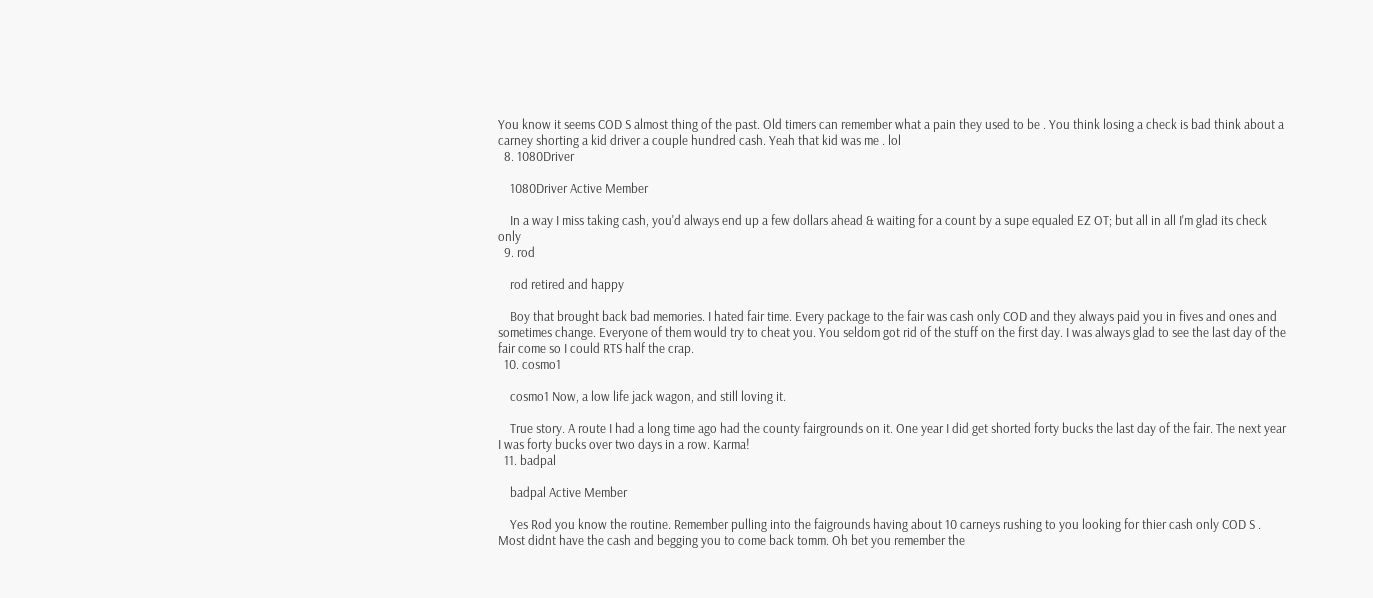You know it seems COD S almost thing of the past. Old timers can remember what a pain they used to be . You think losing a check is bad think about a carney shorting a kid driver a couple hundred cash. Yeah that kid was me . lol
  8. 1080Driver

    1080Driver Active Member

    In a way I miss taking cash, you'd always end up a few dollars ahead & waiting for a count by a supe equaled EZ OT; but all in all I'm glad its check only
  9. rod

    rod retired and happy

    Boy that brought back bad memories. I hated fair time. Every package to the fair was cash only COD and they always paid you in fives and ones and sometimes change. Everyone of them would try to cheat you. You seldom got rid of the stuff on the first day. I was always glad to see the last day of the fair come so I could RTS half the crap.
  10. cosmo1

    cosmo1 Now, a low life jack wagon, and still loving it.

    True story. A route I had a long time ago had the county fairgrounds on it. One year I did get shorted forty bucks the last day of the fair. The next year I was forty bucks over two days in a row. Karma!
  11. badpal

    badpal Active Member

    Yes Rod you know the routine. Remember pulling into the faigrounds having about 10 carneys rushing to you looking for thier cash only COD S . Most didnt have the cash and begging you to come back tomm. Oh bet you remember the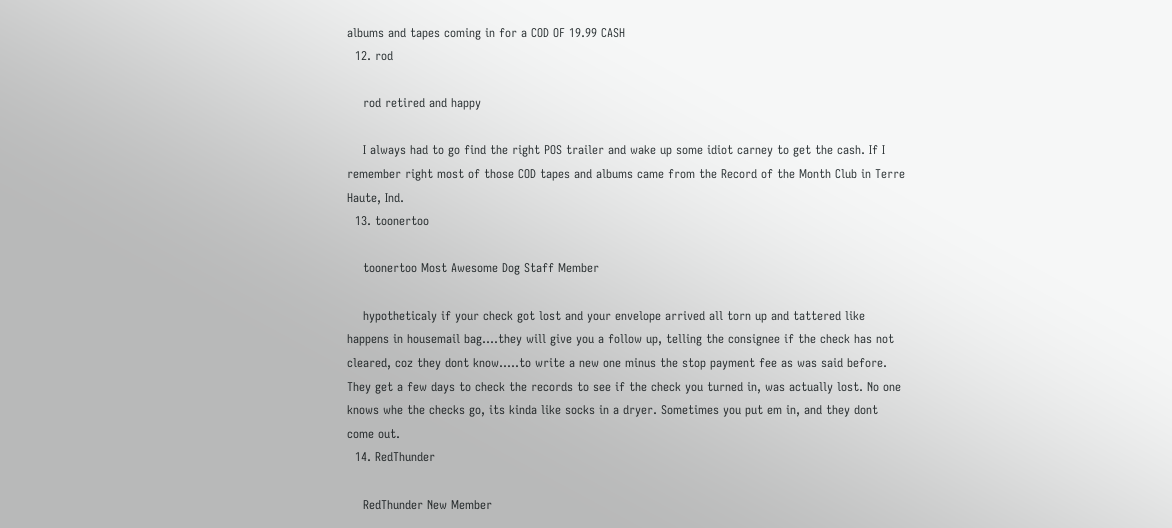albums and tapes coming in for a COD OF 19.99 CASH
  12. rod

    rod retired and happy

    I always had to go find the right POS trailer and wake up some idiot carney to get the cash. If I remember right most of those COD tapes and albums came from the Record of the Month Club in Terre Haute, Ind.
  13. toonertoo

    toonertoo Most Awesome Dog Staff Member

    hypotheticaly if your check got lost and your envelope arrived all torn up and tattered like happens in housemail bag....they will give you a follow up, telling the consignee if the check has not cleared, coz they dont know.....to write a new one minus the stop payment fee as was said before. They get a few days to check the records to see if the check you turned in, was actually lost. No one knows whe the checks go, its kinda like socks in a dryer. Sometimes you put em in, and they dont come out.
  14. RedThunder

    RedThunder New Member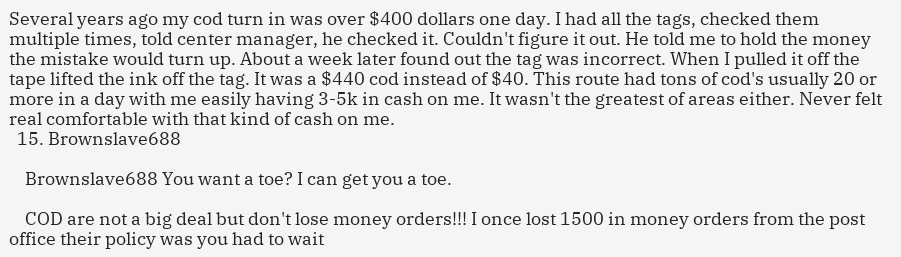Several years ago my cod turn in was over $400 dollars one day. I had all the tags, checked them multiple times, told center manager, he checked it. Couldn't figure it out. He told me to hold the money the mistake would turn up. About a week later found out the tag was incorrect. When I pulled it off the tape lifted the ink off the tag. It was a $440 cod instead of $40. This route had tons of cod's usually 20 or more in a day with me easily having 3-5k in cash on me. It wasn't the greatest of areas either. Never felt real comfortable with that kind of cash on me.
  15. Brownslave688

    Brownslave688 You want a toe? I can get you a toe.

    COD are not a big deal but don't lose money orders!!! I once lost 1500 in money orders from the post office their policy was you had to wait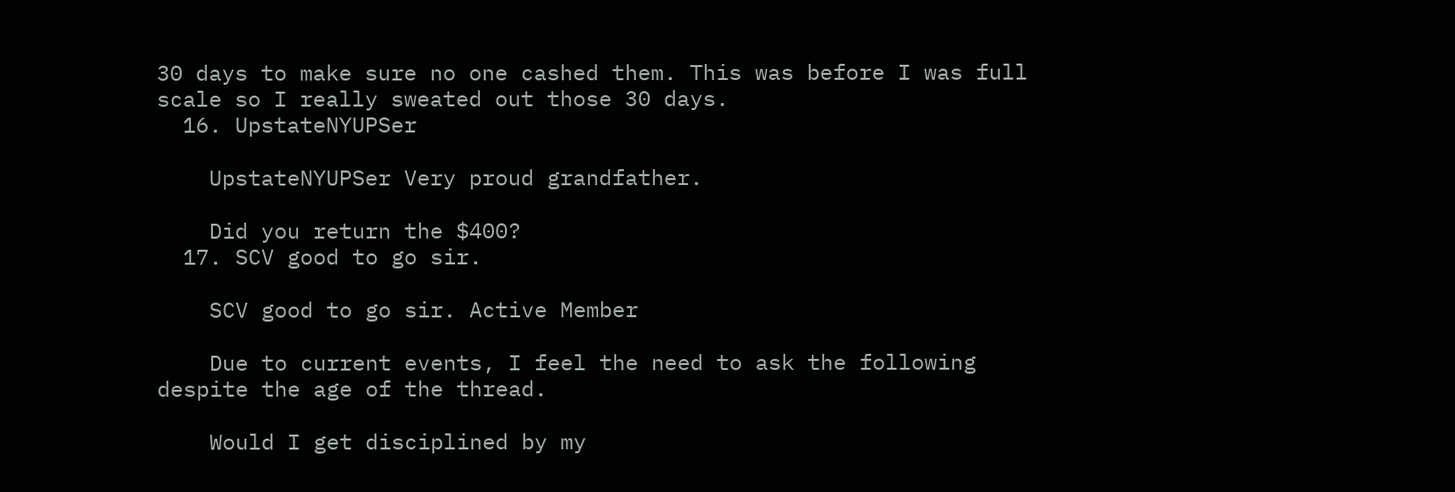30 days to make sure no one cashed them. This was before I was full scale so I really sweated out those 30 days.
  16. UpstateNYUPSer

    UpstateNYUPSer Very proud grandfather.

    Did you return the $400?
  17. SCV good to go sir.

    SCV good to go sir. Active Member

    Due to current events, I feel the need to ask the following despite the age of the thread.

    Would I get disciplined by my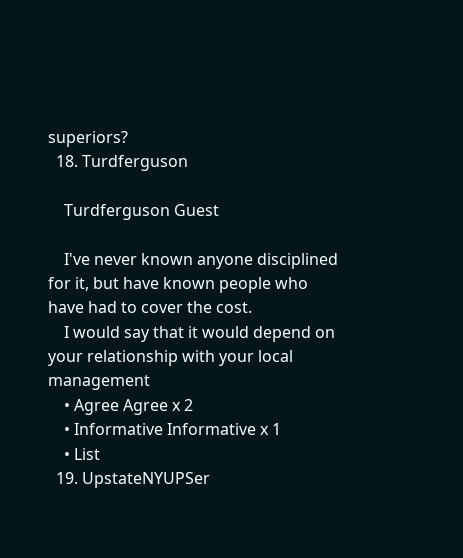superiors?
  18. Turdferguson

    Turdferguson Guest

    I've never known anyone disciplined for it, but have known people who have had to cover the cost.
    I would say that it would depend on your relationship with your local management
    • Agree Agree x 2
    • Informative Informative x 1
    • List
  19. UpstateNYUPSer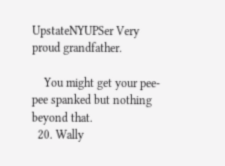UpstateNYUPSer Very proud grandfather.

    You might get your pee-pee spanked but nothing beyond that.
  20. Wally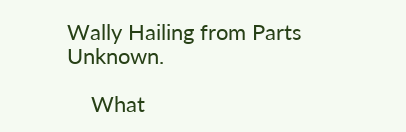Wally Hailing from Parts Unknown.

    What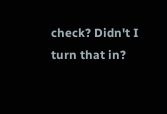check? Didn't I turn that in?